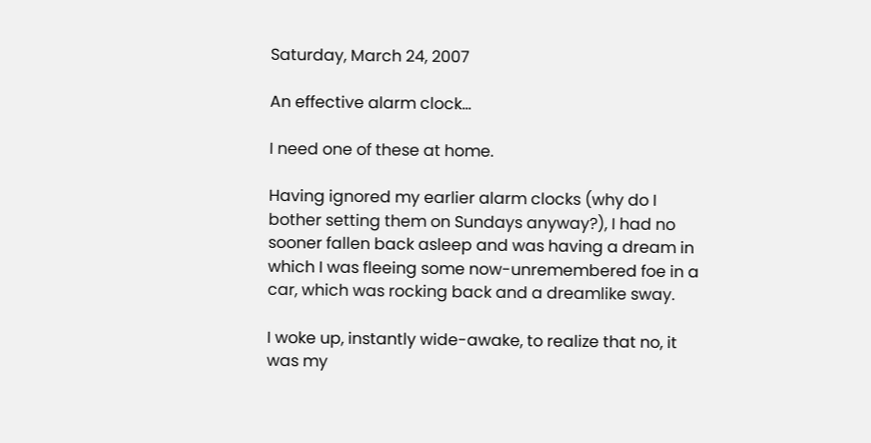Saturday, March 24, 2007

An effective alarm clock...

I need one of these at home.

Having ignored my earlier alarm clocks (why do I bother setting them on Sundays anyway?), I had no sooner fallen back asleep and was having a dream in which I was fleeing some now-unremembered foe in a car, which was rocking back and a dreamlike sway.

I woke up, instantly wide-awake, to realize that no, it was my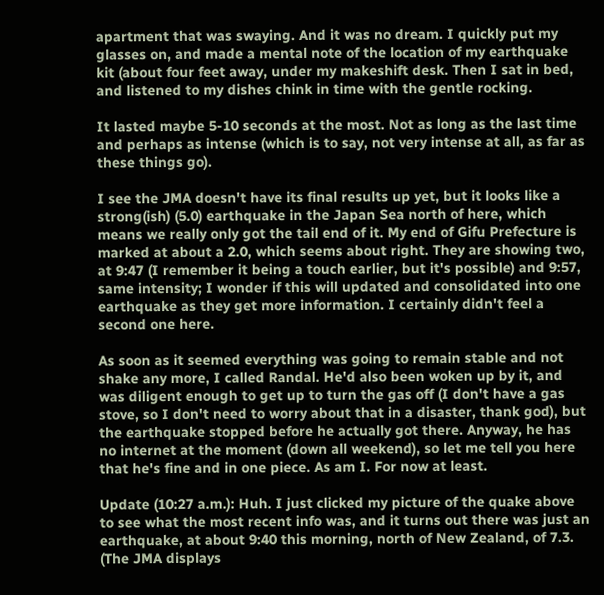apartment that was swaying. And it was no dream. I quickly put my glasses on, and made a mental note of the location of my earthquake kit (about four feet away, under my makeshift desk. Then I sat in bed, and listened to my dishes chink in time with the gentle rocking.

It lasted maybe 5-10 seconds at the most. Not as long as the last time and perhaps as intense (which is to say, not very intense at all, as far as these things go).

I see the JMA doesn't have its final results up yet, but it looks like a strong(ish) (5.0) earthquake in the Japan Sea north of here, which means we really only got the tail end of it. My end of Gifu Prefecture is marked at about a 2.0, which seems about right. They are showing two, at 9:47 (I remember it being a touch earlier, but it's possible) and 9:57, same intensity; I wonder if this will updated and consolidated into one earthquake as they get more information. I certainly didn't feel a second one here.

As soon as it seemed everything was going to remain stable and not shake any more, I called Randal. He'd also been woken up by it, and was diligent enough to get up to turn the gas off (I don't have a gas stove, so I don't need to worry about that in a disaster, thank god), but the earthquake stopped before he actually got there. Anyway, he has no internet at the moment (down all weekend), so let me tell you here that he's fine and in one piece. As am I. For now at least.

Update (10:27 a.m.): Huh. I just clicked my picture of the quake above to see what the most recent info was, and it turns out there was just an earthquake, at about 9:40 this morning, north of New Zealand, of 7.3. (The JMA displays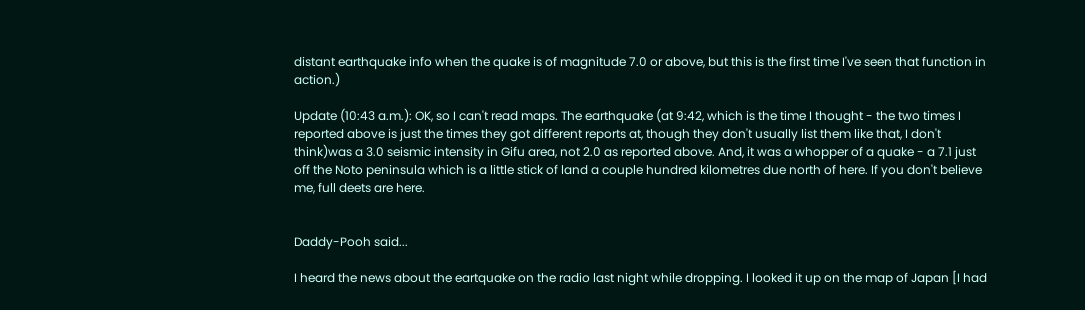distant earthquake info when the quake is of magnitude 7.0 or above, but this is the first time I've seen that function in action.)

Update (10:43 a.m.): OK, so I can't read maps. The earthquake (at 9:42, which is the time I thought - the two times I reported above is just the times they got different reports at, though they don't usually list them like that, I don't think)was a 3.0 seismic intensity in Gifu area, not 2.0 as reported above. And, it was a whopper of a quake - a 7.1 just off the Noto peninsula which is a little stick of land a couple hundred kilometres due north of here. If you don't believe me, full deets are here.


Daddy-Pooh said...

I heard the news about the eartquake on the radio last night while dropping. I looked it up on the map of Japan [I had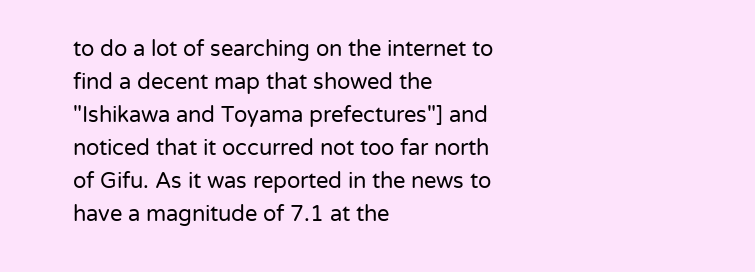to do a lot of searching on the internet to find a decent map that showed the "Ishikawa and Toyama prefectures"] and noticed that it occurred not too far north of Gifu. As it was reported in the news to have a magnitude of 7.1 at the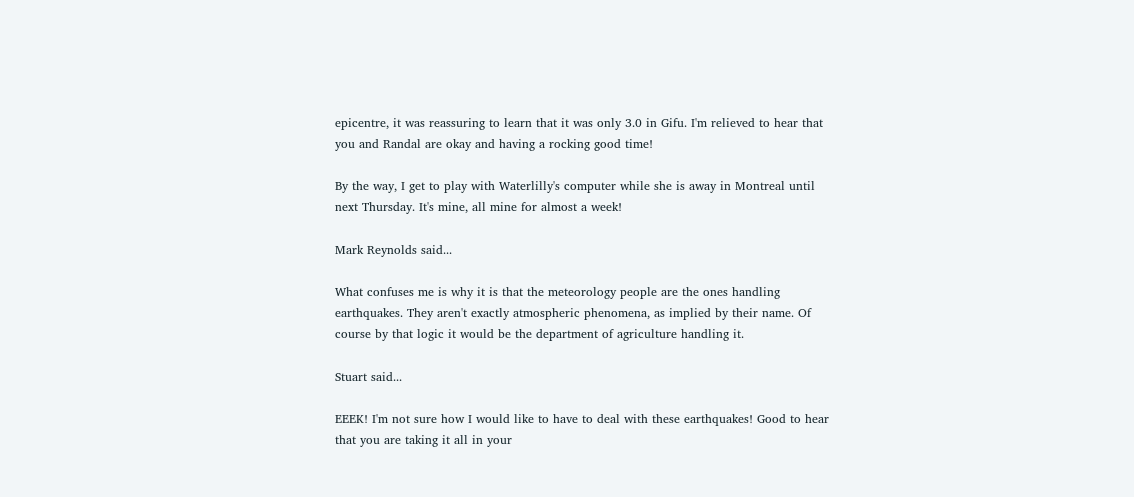epicentre, it was reassuring to learn that it was only 3.0 in Gifu. I'm relieved to hear that you and Randal are okay and having a rocking good time!

By the way, I get to play with Waterlilly's computer while she is away in Montreal until next Thursday. It's mine, all mine for almost a week!

Mark Reynolds said...

What confuses me is why it is that the meteorology people are the ones handling earthquakes. They aren't exactly atmospheric phenomena, as implied by their name. Of course by that logic it would be the department of agriculture handling it.

Stuart said...

EEEK! I'm not sure how I would like to have to deal with these earthquakes! Good to hear that you are taking it all in your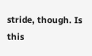stride, though. Is this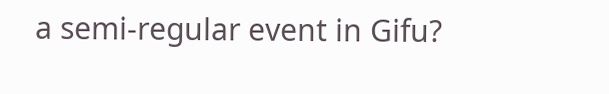a semi-regular event in Gifu?